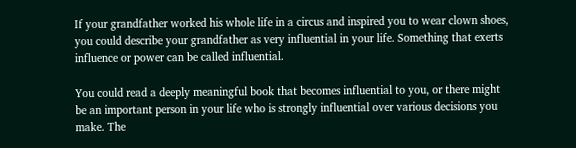If your grandfather worked his whole life in a circus and inspired you to wear clown shoes, you could describe your grandfather as very influential in your life. Something that exerts influence or power can be called influential.

You could read a deeply meaningful book that becomes influential to you, or there might be an important person in your life who is strongly influential over various decisions you make. The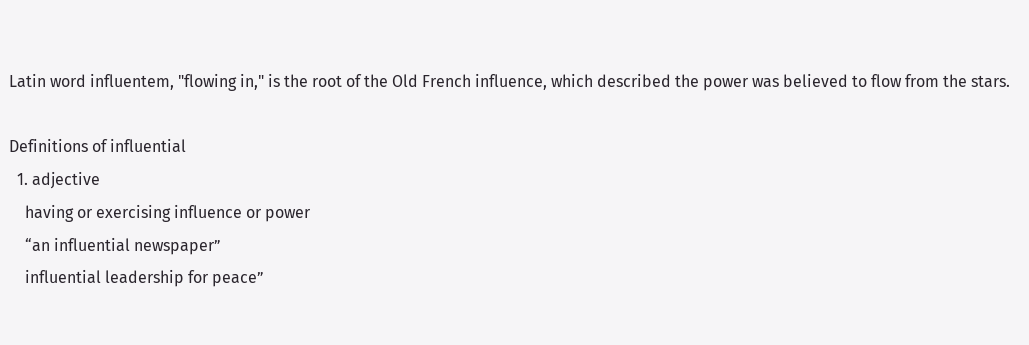Latin word influentem, "flowing in," is the root of the Old French influence, which described the power was believed to flow from the stars.

Definitions of influential
  1. adjective
    having or exercising influence or power
    “an influential newspaper”
    influential leadership for peace”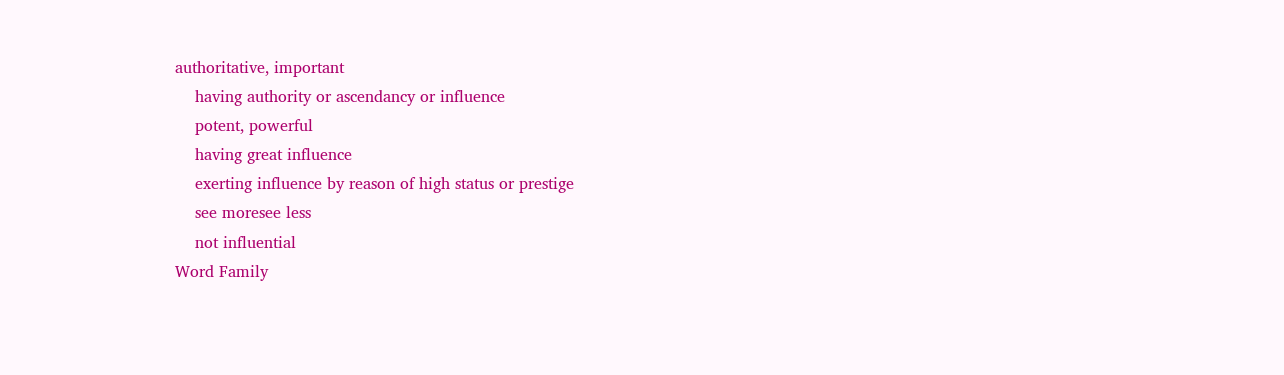authoritative, important
    having authority or ascendancy or influence
    potent, powerful
    having great influence
    exerting influence by reason of high status or prestige
    see moresee less
    not influential
Word Family